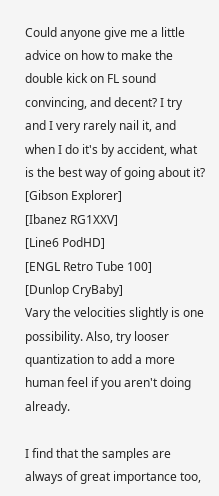Could anyone give me a little advice on how to make the double kick on FL sound convincing, and decent? I try and I very rarely nail it, and when I do it's by accident, what is the best way of going about it?
[Gibson Explorer]
[Ibanez RG1XXV]
[Line6 PodHD]
[ENGL Retro Tube 100]
[Dunlop CryBaby]
Vary the velocities slightly is one possibility. Also, try looser quantization to add a more human feel if you aren't doing already.

I find that the samples are always of great importance too,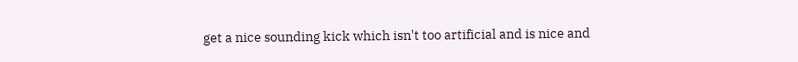get a nice sounding kick which isn't too artificial and is nice and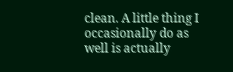clean. A little thing I occasionally do as well is actually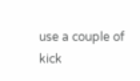use a couple of kick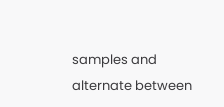samples and alternate between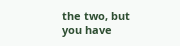the two, but you have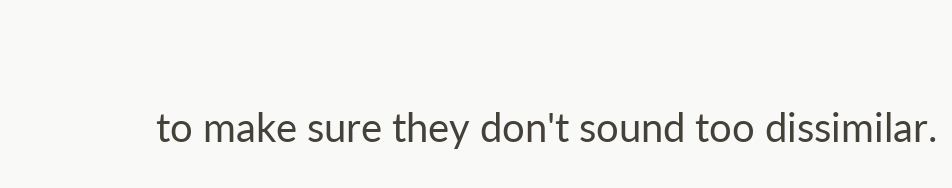to make sure they don't sound too dissimilar.